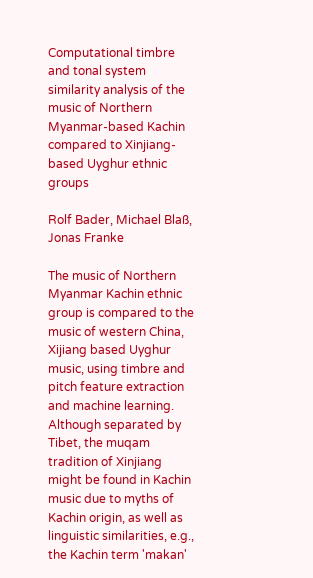Computational timbre and tonal system similarity analysis of the music of Northern Myanmar-based Kachin compared to Xinjiang-based Uyghur ethnic groups

Rolf Bader, Michael Blaß, Jonas Franke

The music of Northern Myanmar Kachin ethnic group is compared to the music of western China, Xijiang based Uyghur music, using timbre and pitch feature extraction and machine learning. Although separated by Tibet, the muqam tradition of Xinjiang might be found in Kachin music due to myths of Kachin origin, as well as linguistic similarities, e.g., the Kachin term 'makan'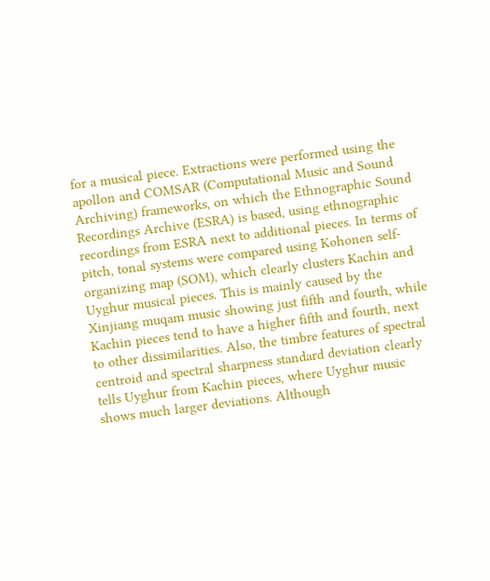for a musical piece. Extractions were performed using the apollon and COMSAR (Computational Music and Sound Archiving) frameworks, on which the Ethnographic Sound Recordings Archive (ESRA) is based, using ethnographic recordings from ESRA next to additional pieces. In terms of pitch, tonal systems were compared using Kohonen self-organizing map (SOM), which clearly clusters Kachin and Uyghur musical pieces. This is mainly caused by the Xinjiang muqam music showing just fifth and fourth, while Kachin pieces tend to have a higher fifth and fourth, next to other dissimilarities. Also, the timbre features of spectral centroid and spectral sharpness standard deviation clearly tells Uyghur from Kachin pieces, where Uyghur music shows much larger deviations. Although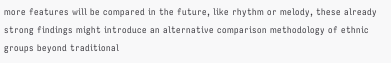more features will be compared in the future, like rhythm or melody, these already strong findings might introduce an alternative comparison methodology of ethnic groups beyond traditional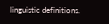linguistic definitions.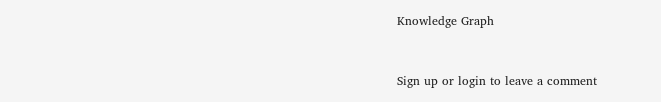Knowledge Graph



Sign up or login to leave a comment